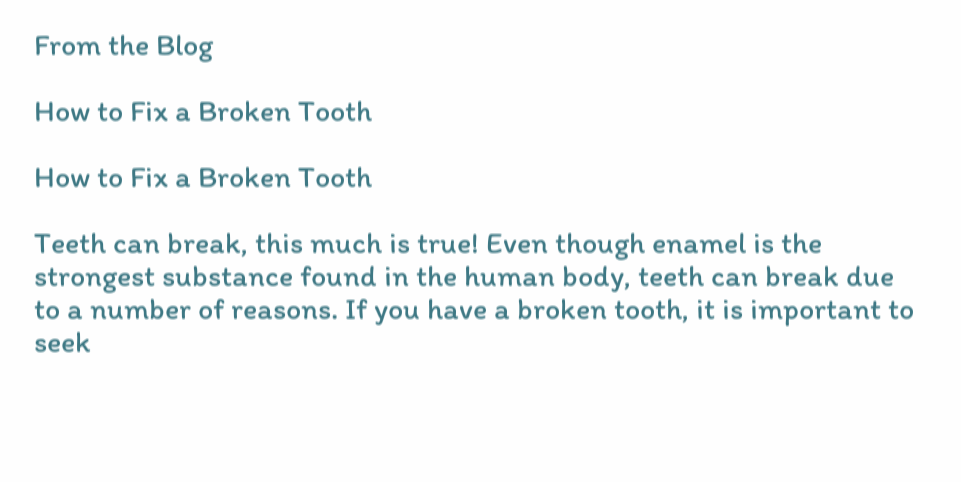From the Blog

How to Fix a Broken Tooth

How to Fix a Broken Tooth

Teeth can break, this much is true! Even though enamel is the strongest substance found in the human body, teeth can break due to a number of reasons. If you have a broken tooth, it is important to seek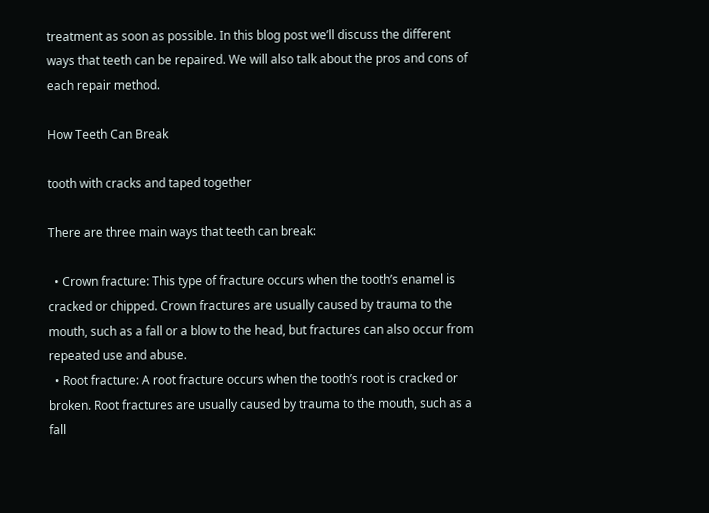treatment as soon as possible. In this blog post we’ll discuss the different ways that teeth can be repaired. We will also talk about the pros and cons of each repair method.

How Teeth Can Break

tooth with cracks and taped together

There are three main ways that teeth can break:

  • Crown fracture: This type of fracture occurs when the tooth’s enamel is cracked or chipped. Crown fractures are usually caused by trauma to the mouth, such as a fall or a blow to the head, but fractures can also occur from repeated use and abuse.
  • Root fracture: A root fracture occurs when the tooth’s root is cracked or broken. Root fractures are usually caused by trauma to the mouth, such as a fall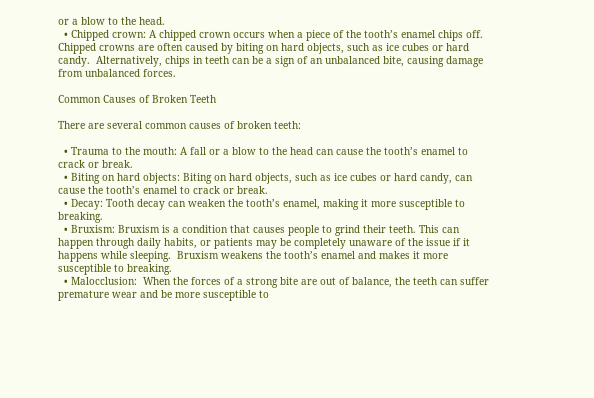or a blow to the head.
  • Chipped crown: A chipped crown occurs when a piece of the tooth’s enamel chips off. Chipped crowns are often caused by biting on hard objects, such as ice cubes or hard candy.  Alternatively, chips in teeth can be a sign of an unbalanced bite, causing damage from unbalanced forces.

Common Causes of Broken Teeth

There are several common causes of broken teeth:

  • Trauma to the mouth: A fall or a blow to the head can cause the tooth’s enamel to crack or break.
  • Biting on hard objects: Biting on hard objects, such as ice cubes or hard candy, can cause the tooth’s enamel to crack or break.
  • Decay: Tooth decay can weaken the tooth’s enamel, making it more susceptible to breaking.
  • Bruxism: Bruxism is a condition that causes people to grind their teeth. This can happen through daily habits, or patients may be completely unaware of the issue if it happens while sleeping.  Bruxism weakens the tooth’s enamel and makes it more susceptible to breaking.
  • Malocclusion:  When the forces of a strong bite are out of balance, the teeth can suffer premature wear and be more susceptible to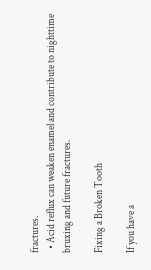fractures.
  • Acid reflux can weaken enamel and contribute to nighttime bruxing and future fractures.

Fixing a Broken Tooth

If you have a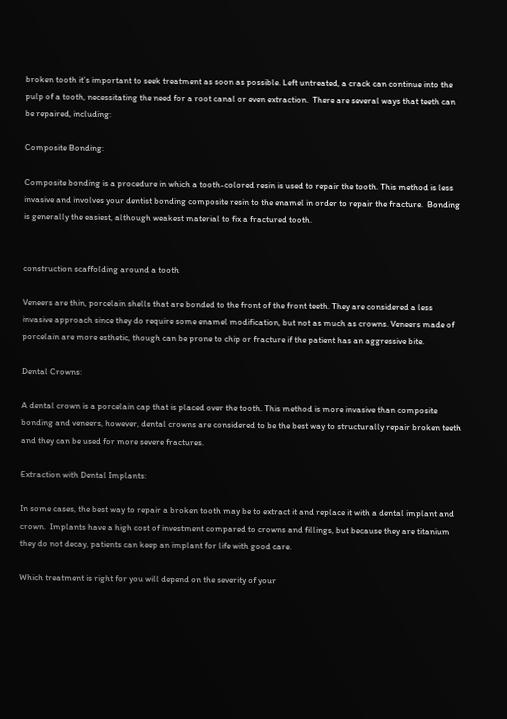broken tooth it’s important to seek treatment as soon as possible. Left untreated, a crack can continue into the pulp of a tooth, necessitating the need for a root canal or even extraction.  There are several ways that teeth can be repaired, including:

Composite Bonding:

Composite bonding is a procedure in which a tooth-colored resin is used to repair the tooth. This method is less invasive and involves your dentist bonding composite resin to the enamel in order to repair the fracture.  Bonding is generally the easiest, although weakest material to fix a fractured tooth.


construction scaffolding around a tooth

Veneers are thin, porcelain shells that are bonded to the front of the front teeth. They are considered a less invasive approach since they do require some enamel modification, but not as much as crowns. Veneers made of porcelain are more esthetic, though can be prone to chip or fracture if the patient has an aggressive bite.

Dental Crowns:

A dental crown is a porcelain cap that is placed over the tooth. This method is more invasive than composite bonding and veneers, however, dental crowns are considered to be the best way to structurally repair broken teeth and they can be used for more severe fractures.

Extraction with Dental Implants:

In some cases, the best way to repair a broken tooth may be to extract it and replace it with a dental implant and crown.  Implants have a high cost of investment compared to crowns and fillings, but because they are titanium they do not decay, patients can keep an implant for life with good care.

Which treatment is right for you will depend on the severity of your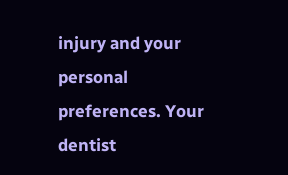injury and your personal preferences. Your dentist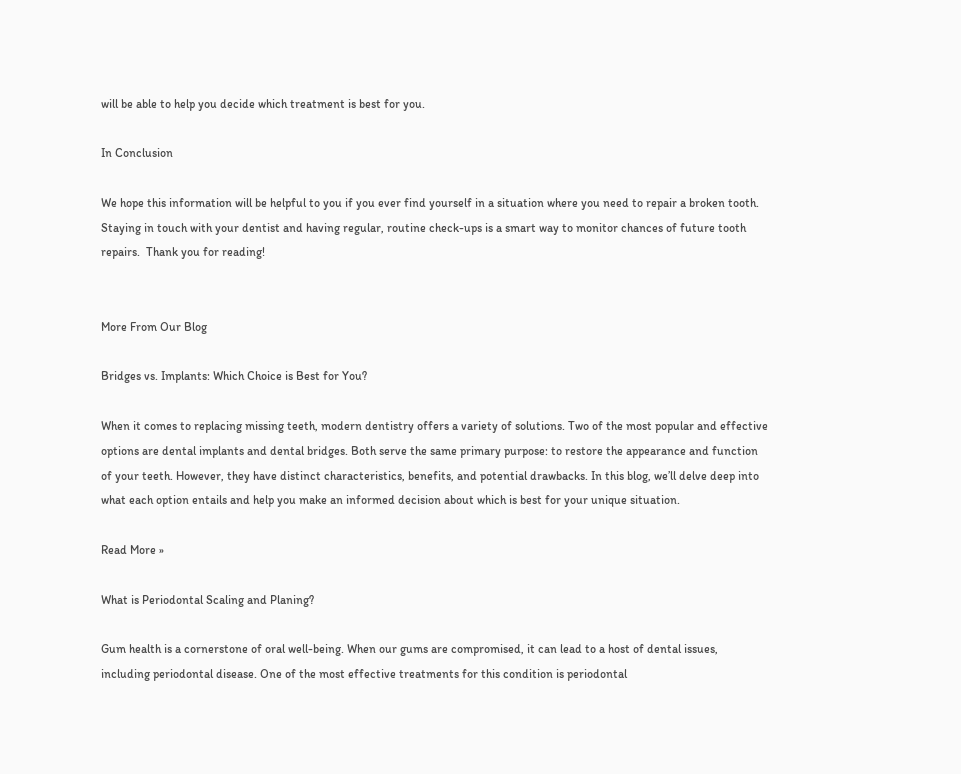will be able to help you decide which treatment is best for you.

In Conclusion

We hope this information will be helpful to you if you ever find yourself in a situation where you need to repair a broken tooth.  Staying in touch with your dentist and having regular, routine check-ups is a smart way to monitor chances of future tooth repairs.  Thank you for reading!


More From Our Blog

Bridges vs. Implants: Which Choice is Best for You?

When it comes to replacing missing teeth, modern dentistry offers a variety of solutions. Two of the most popular and effective options are dental implants and dental bridges. Both serve the same primary purpose: to restore the appearance and function of your teeth. However, they have distinct characteristics, benefits, and potential drawbacks. In this blog, we’ll delve deep into what each option entails and help you make an informed decision about which is best for your unique situation.

Read More »

What is Periodontal Scaling and Planing?

Gum health is a cornerstone of oral well-being. When our gums are compromised, it can lead to a host of dental issues, including periodontal disease. One of the most effective treatments for this condition is periodontal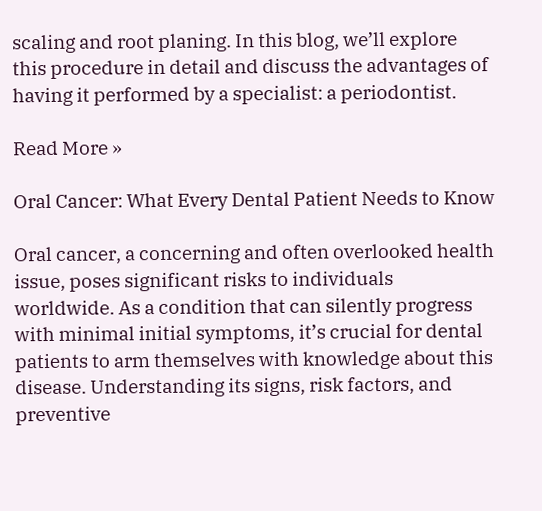scaling and root planing. In this blog, we’ll explore this procedure in detail and discuss the advantages of having it performed by a specialist: a periodontist.

Read More »

Oral Cancer: What Every Dental Patient Needs to Know

Oral cancer, a concerning and often overlooked health issue, poses significant risks to individuals worldwide. As a condition that can silently progress with minimal initial symptoms, it’s crucial for dental patients to arm themselves with knowledge about this disease. Understanding its signs, risk factors, and preventive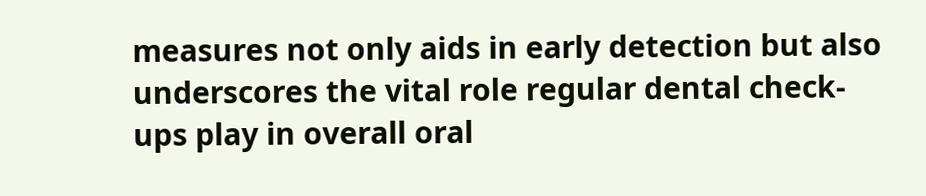measures not only aids in early detection but also underscores the vital role regular dental check-ups play in overall oral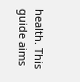health. This guide aims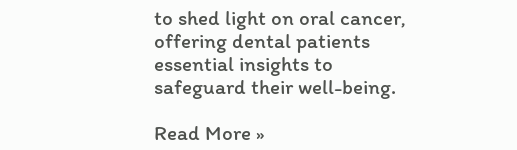to shed light on oral cancer, offering dental patients essential insights to safeguard their well-being.

Read More »